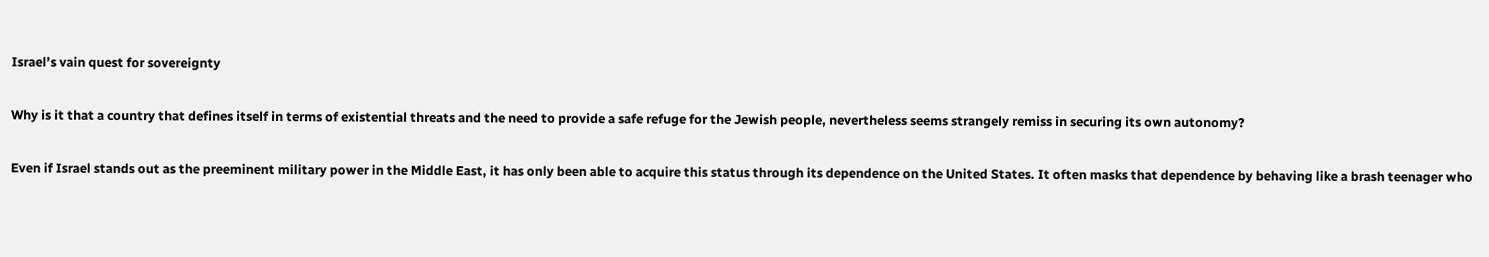Israel’s vain quest for sovereignty

Why is it that a country that defines itself in terms of existential threats and the need to provide a safe refuge for the Jewish people, nevertheless seems strangely remiss in securing its own autonomy?

Even if Israel stands out as the preeminent military power in the Middle East, it has only been able to acquire this status through its dependence on the United States. It often masks that dependence by behaving like a brash teenager who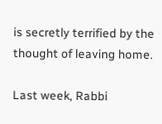is secretly terrified by the thought of leaving home.

Last week, Rabbi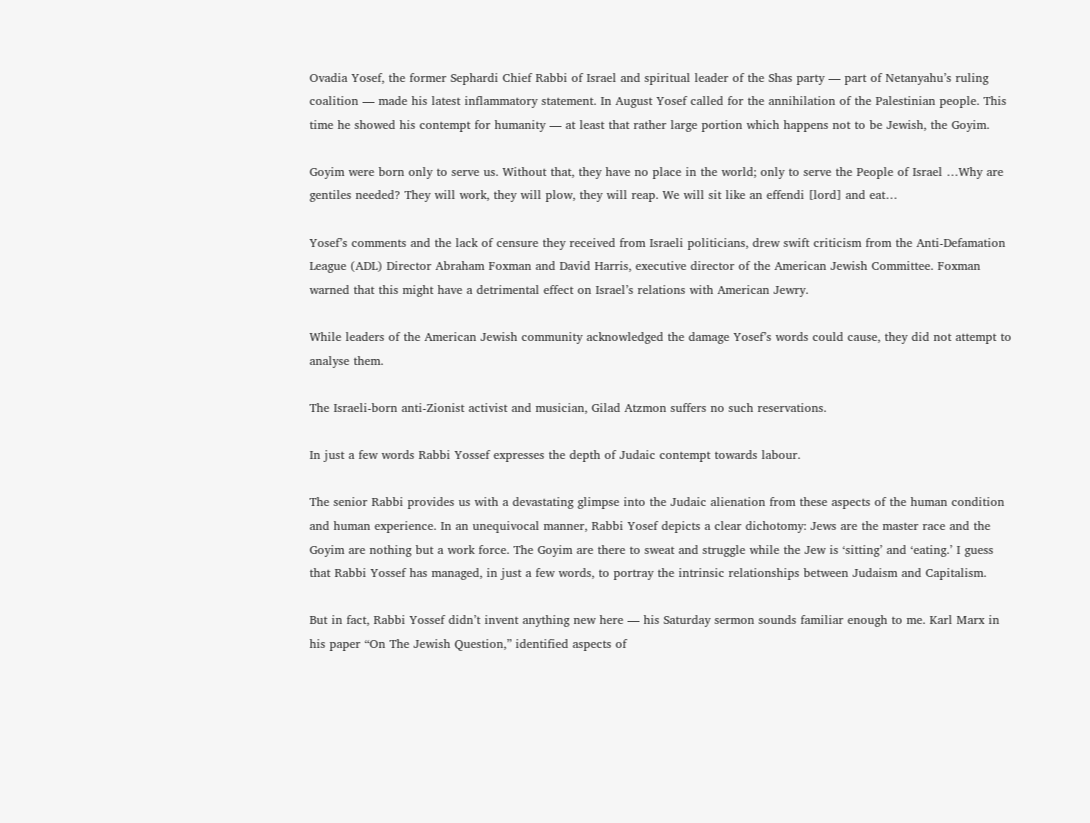Ovadia Yosef, the former Sephardi Chief Rabbi of Israel and spiritual leader of the Shas party — part of Netanyahu’s ruling coalition — made his latest inflammatory statement. In August Yosef called for the annihilation of the Palestinian people. This time he showed his contempt for humanity — at least that rather large portion which happens not to be Jewish, the Goyim.

Goyim were born only to serve us. Without that, they have no place in the world; only to serve the People of Israel …Why are gentiles needed? They will work, they will plow, they will reap. We will sit like an effendi [lord] and eat…

Yosef’s comments and the lack of censure they received from Israeli politicians, drew swift criticism from the Anti-Defamation League (ADL) Director Abraham Foxman and David Harris, executive director of the American Jewish Committee. Foxman warned that this might have a detrimental effect on Israel’s relations with American Jewry.

While leaders of the American Jewish community acknowledged the damage Yosef’s words could cause, they did not attempt to analyse them.

The Israeli-born anti-Zionist activist and musician, Gilad Atzmon suffers no such reservations.

In just a few words Rabbi Yossef expresses the depth of Judaic contempt towards labour.

The senior Rabbi provides us with a devastating glimpse into the Judaic alienation from these aspects of the human condition and human experience. In an unequivocal manner, Rabbi Yosef depicts a clear dichotomy: Jews are the master race and the Goyim are nothing but a work force. The Goyim are there to sweat and struggle while the Jew is ‘sitting’ and ‘eating.’ I guess that Rabbi Yossef has managed, in just a few words, to portray the intrinsic relationships between Judaism and Capitalism.

But in fact, Rabbi Yossef didn’t invent anything new here — his Saturday sermon sounds familiar enough to me. Karl Marx in his paper “On The Jewish Question,” identified aspects of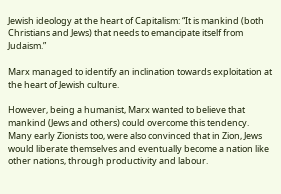Jewish ideology at the heart of Capitalism: “It is mankind (both Christians and Jews) that needs to emancipate itself from Judaism.”

Marx managed to identify an inclination towards exploitation at the heart of Jewish culture.

However, being a humanist, Marx wanted to believe that mankind (Jews and others) could overcome this tendency. Many early Zionists too, were also convinced that in Zion, Jews would liberate themselves and eventually become a nation like other nations, through productivity and labour.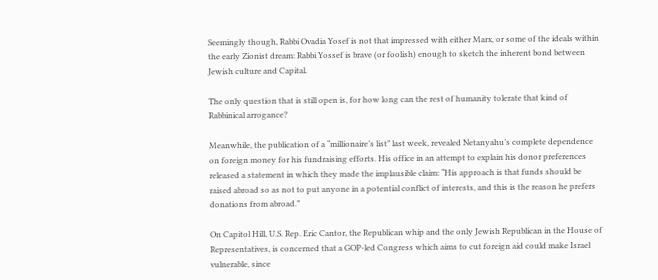Seemingly though, Rabbi Ovadia Yosef is not that impressed with either Marx, or some of the ideals within the early Zionist dream: Rabbi Yossef is brave (or foolish) enough to sketch the inherent bond between Jewish culture and Capital.

The only question that is still open is, for how long can the rest of humanity tolerate that kind of Rabbinical arrogance?

Meanwhile, the publication of a “millionaire’s list” last week, revealed Netanyahu’s complete dependence on foreign money for his fundraising efforts. His office in an attempt to explain his donor preferences released a statement in which they made the implausible claim: “His approach is that funds should be raised abroad so as not to put anyone in a potential conflict of interests, and this is the reason he prefers donations from abroad.”

On Capitol Hill, U.S. Rep. Eric Cantor, the Republican whip and the only Jewish Republican in the House of Representatives, is concerned that a GOP-led Congress which aims to cut foreign aid could make Israel vulnerable, since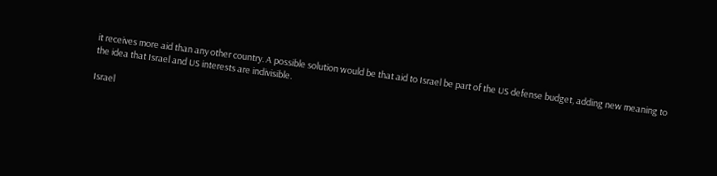it receives more aid than any other country. A possible solution would be that aid to Israel be part of the US defense budget, adding new meaning to the idea that Israel and US interests are indivisible.

Israel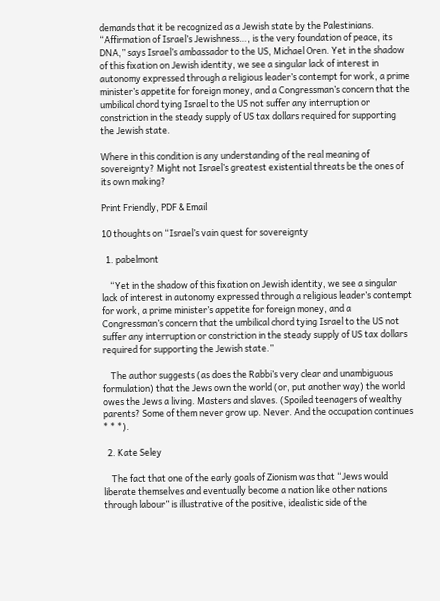demands that it be recognized as a Jewish state by the Palestinians. “Affirmation of Israel’s Jewishness…, is the very foundation of peace, its DNA,” says Israel’s ambassador to the US, Michael Oren. Yet in the shadow of this fixation on Jewish identity, we see a singular lack of interest in autonomy expressed through a religious leader’s contempt for work, a prime minister’s appetite for foreign money, and a Congressman’s concern that the umbilical chord tying Israel to the US not suffer any interruption or constriction in the steady supply of US tax dollars required for supporting the Jewish state.

Where in this condition is any understanding of the real meaning of sovereignty? Might not Israel’s greatest existential threats be the ones of its own making?

Print Friendly, PDF & Email

10 thoughts on “Israel’s vain quest for sovereignty

  1. pabelmont

    “Yet in the shadow of this fixation on Jewish identity, we see a singular lack of interest in autonomy expressed through a religious leader’s contempt for work, a prime minister’s appetite for foreign money, and a Congressman’s concern that the umbilical chord tying Israel to the US not suffer any interruption or constriction in the steady supply of US tax dollars required for supporting the Jewish state.”

    The author suggests (as does the Rabbi’s very clear and unambiguous formulation) that the Jews own the world (or, put another way) the world owes the Jews a living. Masters and slaves. (Spoiled teenagers of wealthy parents? Some of them never grow up. Never. And the occupation continues * * *).

  2. Kate Seley

    The fact that one of the early goals of Zionism was that “Jews would liberate themselves and eventually become a nation like other nations through labour” is illustrative of the positive, idealistic side of the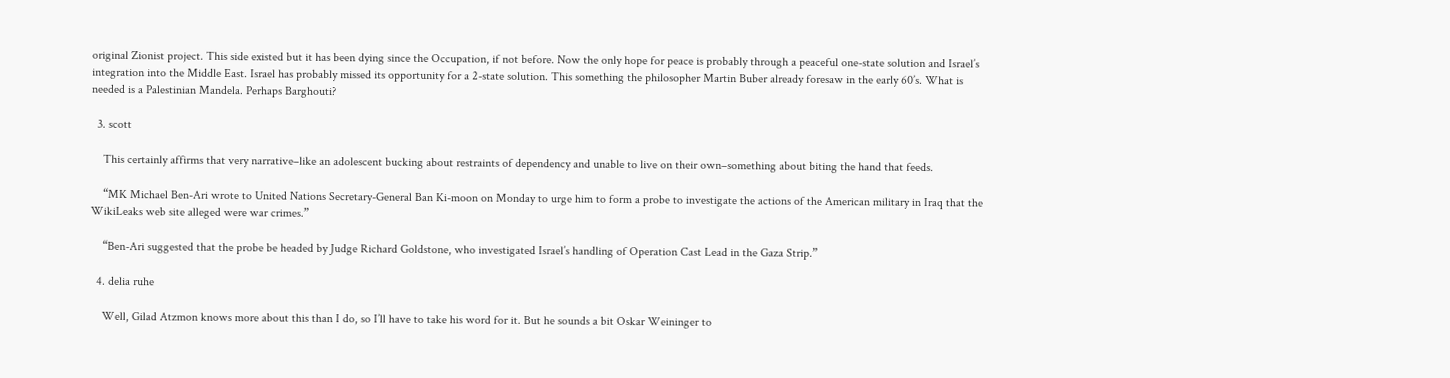original Zionist project. This side existed but it has been dying since the Occupation, if not before. Now the only hope for peace is probably through a peaceful one-state solution and Israel’s integration into the Middle East. Israel has probably missed its opportunity for a 2-state solution. This something the philosopher Martin Buber already foresaw in the early 60’s. What is needed is a Palestinian Mandela. Perhaps Barghouti?

  3. scott

    This certainly affirms that very narrative–like an adolescent bucking about restraints of dependency and unable to live on their own–something about biting the hand that feeds.

    “MK Michael Ben-Ari wrote to United Nations Secretary-General Ban Ki-moon on Monday to urge him to form a probe to investigate the actions of the American military in Iraq that the WikiLeaks web site alleged were war crimes.”

    “Ben-Ari suggested that the probe be headed by Judge Richard Goldstone, who investigated Israel’s handling of Operation Cast Lead in the Gaza Strip.”

  4. delia ruhe

    Well, Gilad Atzmon knows more about this than I do, so I’ll have to take his word for it. But he sounds a bit Oskar Weininger to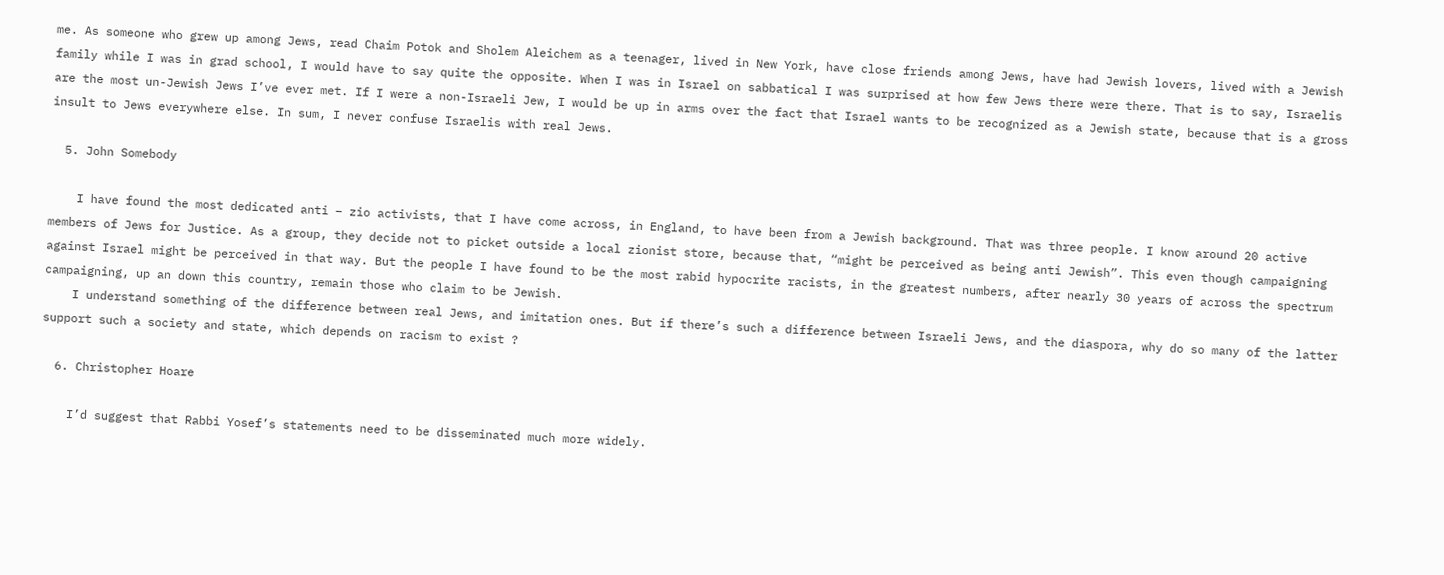me. As someone who grew up among Jews, read Chaim Potok and Sholem Aleichem as a teenager, lived in New York, have close friends among Jews, have had Jewish lovers, lived with a Jewish family while I was in grad school, I would have to say quite the opposite. When I was in Israel on sabbatical I was surprised at how few Jews there were there. That is to say, Israelis are the most un-Jewish Jews I’ve ever met. If I were a non-Israeli Jew, I would be up in arms over the fact that Israel wants to be recognized as a Jewish state, because that is a gross insult to Jews everywhere else. In sum, I never confuse Israelis with real Jews.

  5. John Somebody

    I have found the most dedicated anti – zio activists, that I have come across, in England, to have been from a Jewish background. That was three people. I know around 20 active members of Jews for Justice. As a group, they decide not to picket outside a local zionist store, because that, “might be perceived as being anti Jewish”. This even though campaigning against Israel might be perceived in that way. But the people I have found to be the most rabid hypocrite racists, in the greatest numbers, after nearly 30 years of across the spectrum campaigning, up an down this country, remain those who claim to be Jewish.
    I understand something of the difference between real Jews, and imitation ones. But if there’s such a difference between Israeli Jews, and the diaspora, why do so many of the latter support such a society and state, which depends on racism to exist ?

  6. Christopher Hoare

    I’d suggest that Rabbi Yosef’s statements need to be disseminated much more widely.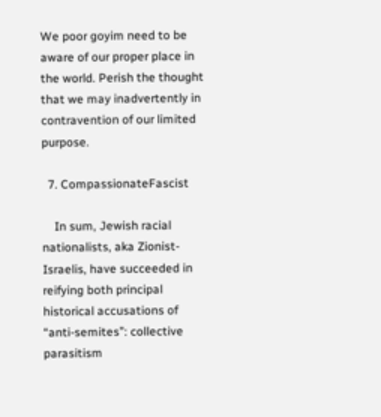We poor goyim need to be aware of our proper place in the world. Perish the thought that we may inadvertently in contravention of our limited purpose.

  7. CompassionateFascist

    In sum, Jewish racial nationalists, aka Zionist-Israelis, have succeeded in reifying both principal historical accusations of “anti-semites”: collective parasitism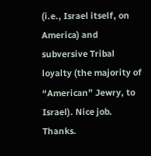(i.e., Israel itself, on America) and subversive Tribal loyalty (the majority of “American” Jewry, to Israel). Nice job. Thanks.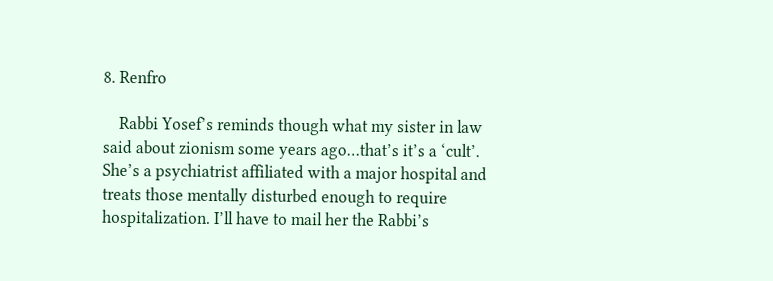8. Renfro

    Rabbi Yosef’s reminds though what my sister in law said about zionism some years ago…that’s it’s a ‘cult’. She’s a psychiatrist affiliated with a major hospital and treats those mentally disturbed enough to require hospitalization. I’ll have to mail her the Rabbi’s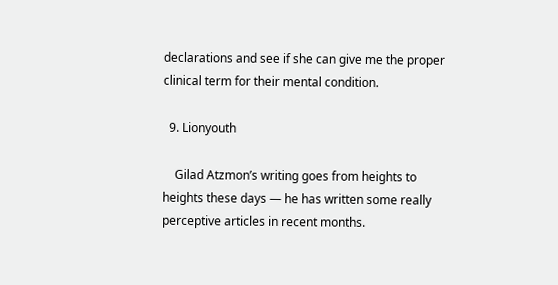declarations and see if she can give me the proper clinical term for their mental condition.

  9. Lionyouth

    Gilad Atzmon’s writing goes from heights to heights these days — he has written some really perceptive articles in recent months.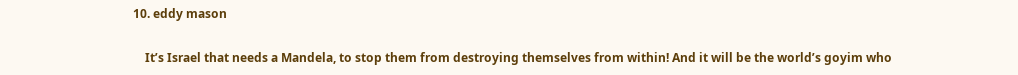10. eddy mason

    It’s Israel that needs a Mandela, to stop them from destroying themselves from within! And it will be the world’s goyim who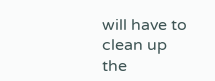will have to clean up the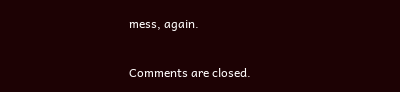mess, again.

Comments are closed.